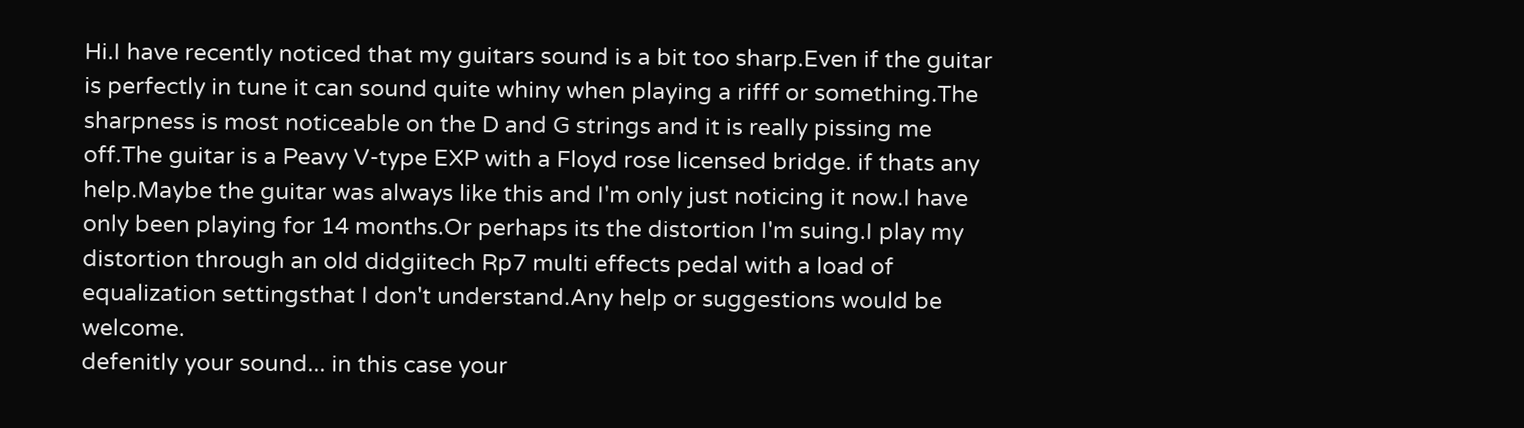Hi.I have recently noticed that my guitars sound is a bit too sharp.Even if the guitar is perfectly in tune it can sound quite whiny when playing a rifff or something.The sharpness is most noticeable on the D and G strings and it is really pissing me off.The guitar is a Peavy V-type EXP with a Floyd rose licensed bridge. if thats any help.Maybe the guitar was always like this and I'm only just noticing it now.I have only been playing for 14 months.Or perhaps its the distortion I'm suing.I play my distortion through an old didgiitech Rp7 multi effects pedal with a load of equalization settingsthat I don't understand.Any help or suggestions would be welcome.
defenitly your sound... in this case your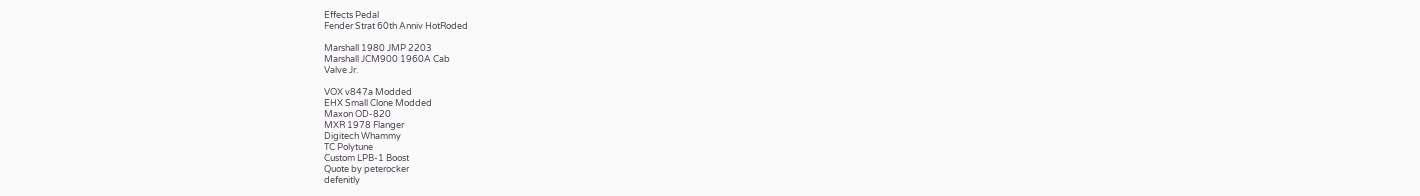Effects Pedal
Fender Strat 60th Anniv HotRoded

Marshall 1980 JMP 2203
Marshall JCM900 1960A Cab
Valve Jr.

VOX v847a Modded
EHX Small Clone Modded
Maxon OD-820
MXR 1978 Flanger
Digitech Whammy
TC Polytune
Custom LPB-1 Boost
Quote by peterocker
defenitly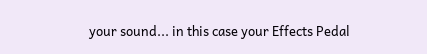your sound... in this case your Effects Pedal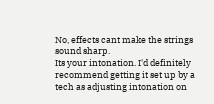No, effects cant make the strings sound sharp.
Its your intonation. I'd definitely recommend getting it set up by a tech as adjusting intonation on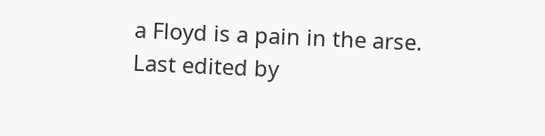a Floyd is a pain in the arse.
Last edited by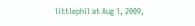littlephil at Aug 1, 2009,